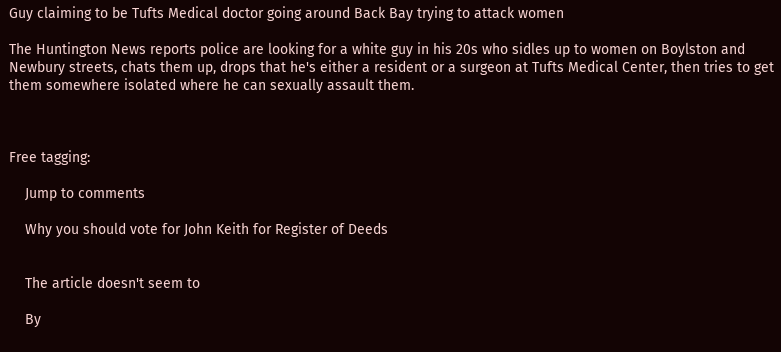Guy claiming to be Tufts Medical doctor going around Back Bay trying to attack women

The Huntington News reports police are looking for a white guy in his 20s who sidles up to women on Boylston and Newbury streets, chats them up, drops that he's either a resident or a surgeon at Tufts Medical Center, then tries to get them somewhere isolated where he can sexually assault them.



Free tagging:

    Jump to comments

    Why you should vote for John Keith for Register of Deeds


    The article doesn't seem to

    By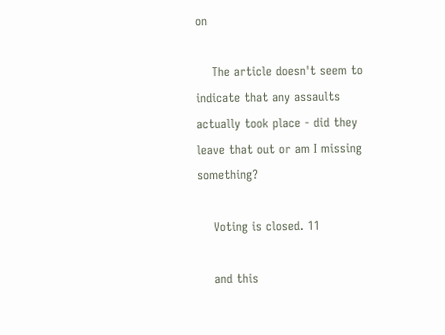on

    The article doesn't seem to indicate that any assaults actually took place - did they leave that out or am I missing something?

    Voting is closed. 11

    and this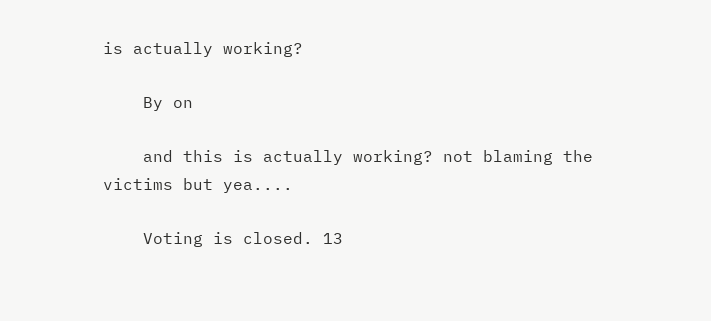is actually working?

    By on

    and this is actually working? not blaming the victims but yea....

    Voting is closed. 13